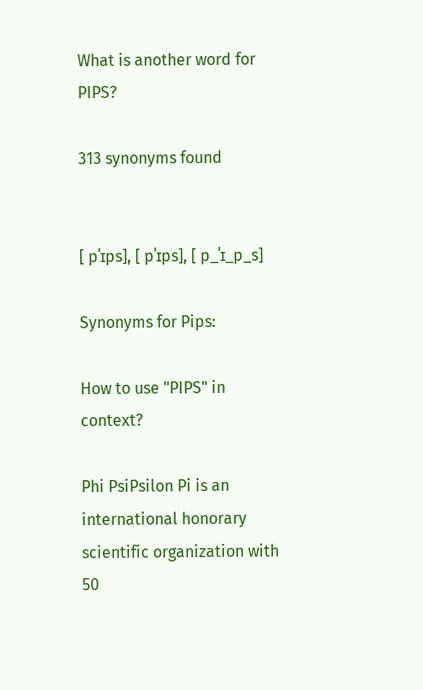What is another word for PIPS?

313 synonyms found


[ pˈɪps], [ pˈɪps], [ p_ˈɪ_p_s]

Synonyms for Pips:

How to use "PIPS" in context?

Phi PsiPsilon Pi is an international honorary scientific organization with 50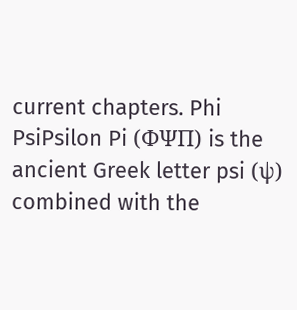current chapters. Phi PsiPsilon Pi (ΦΨΠ) is the ancient Greek letter psi (ψ) combined with the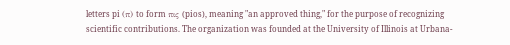letters pi (π) to form πις (pios), meaning "an approved thing," for the purpose of recognizing scientific contributions. The organization was founded at the University of Illinois at Urbana-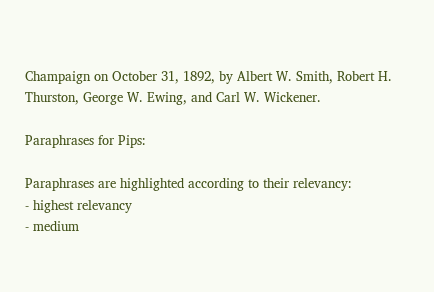Champaign on October 31, 1892, by Albert W. Smith, Robert H. Thurston, George W. Ewing, and Carl W. Wickener.

Paraphrases for Pips:

Paraphrases are highlighted according to their relevancy:
- highest relevancy
- medium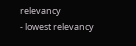relevancy
- lowest relevancy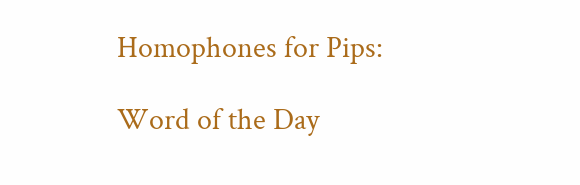Homophones for Pips:

Word of the Day